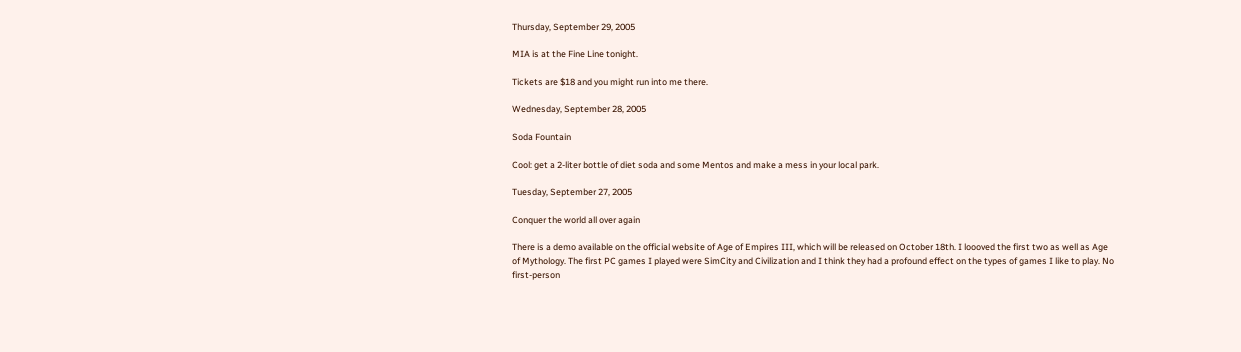Thursday, September 29, 2005

MIA is at the Fine Line tonight.

Tickets are $18 and you might run into me there.

Wednesday, September 28, 2005

Soda Fountain

Cool: get a 2-liter bottle of diet soda and some Mentos and make a mess in your local park.

Tuesday, September 27, 2005

Conquer the world all over again

There is a demo available on the official website of Age of Empires III, which will be released on October 18th. I loooved the first two as well as Age of Mythology. The first PC games I played were SimCity and Civilization and I think they had a profound effect on the types of games I like to play. No first-person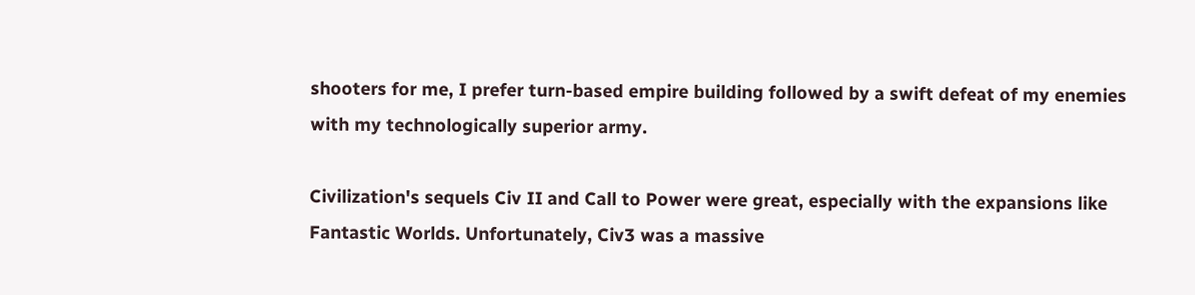shooters for me, I prefer turn-based empire building followed by a swift defeat of my enemies with my technologically superior army.

Civilization's sequels Civ II and Call to Power were great, especially with the expansions like Fantastic Worlds. Unfortunately, Civ3 was a massive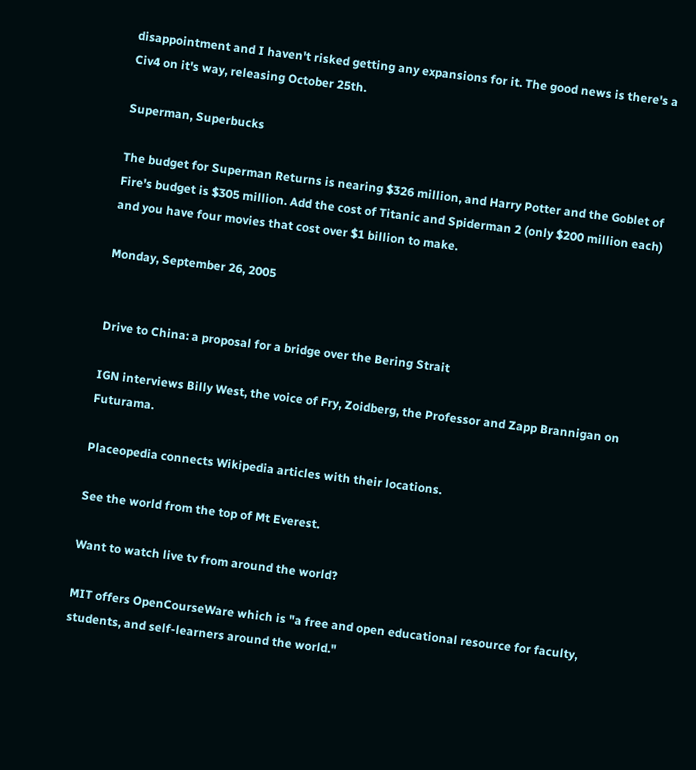disappointment and I haven't risked getting any expansions for it. The good news is there's a Civ4 on it's way, releasing October 25th.

Superman, Superbucks

The budget for Superman Returns is nearing $326 million, and Harry Potter and the Goblet of Fire's budget is $305 million. Add the cost of Titanic and Spiderman 2 (only $200 million each) and you have four movies that cost over $1 billion to make.

Monday, September 26, 2005


Drive to China: a proposal for a bridge over the Bering Strait

IGN interviews Billy West, the voice of Fry, Zoidberg, the Professor and Zapp Brannigan on Futurama.

Placeopedia connects Wikipedia articles with their locations.

See the world from the top of Mt Everest.

Want to watch live tv from around the world?

MIT offers OpenCourseWare which is "a free and open educational resource for faculty, students, and self-learners around the world."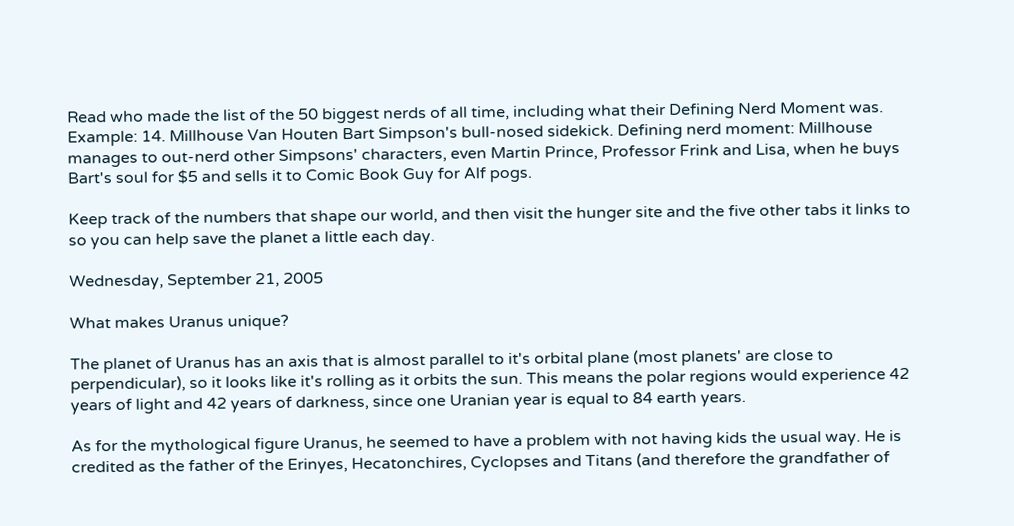Read who made the list of the 50 biggest nerds of all time, including what their Defining Nerd Moment was. Example: 14. Millhouse Van Houten Bart Simpson's bull-nosed sidekick. Defining nerd moment: Millhouse manages to out-nerd other Simpsons' characters, even Martin Prince, Professor Frink and Lisa, when he buys Bart's soul for $5 and sells it to Comic Book Guy for Alf pogs.

Keep track of the numbers that shape our world, and then visit the hunger site and the five other tabs it links to so you can help save the planet a little each day.

Wednesday, September 21, 2005

What makes Uranus unique?

The planet of Uranus has an axis that is almost parallel to it's orbital plane (most planets' are close to perpendicular), so it looks like it's rolling as it orbits the sun. This means the polar regions would experience 42 years of light and 42 years of darkness, since one Uranian year is equal to 84 earth years.

As for the mythological figure Uranus, he seemed to have a problem with not having kids the usual way. He is credited as the father of the Erinyes, Hecatonchires, Cyclopses and Titans (and therefore the grandfather of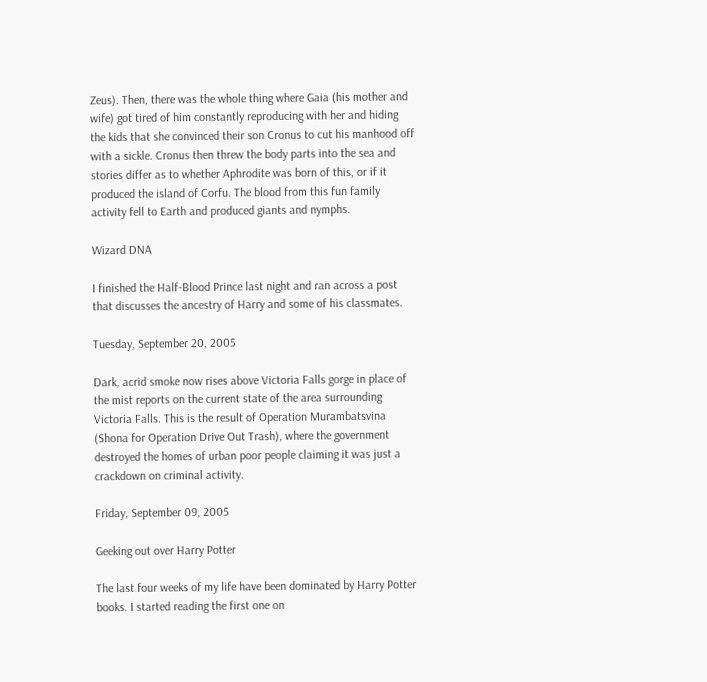Zeus). Then, there was the whole thing where Gaia (his mother and wife) got tired of him constantly reproducing with her and hiding the kids that she convinced their son Cronus to cut his manhood off with a sickle. Cronus then threw the body parts into the sea and stories differ as to whether Aphrodite was born of this, or if it produced the island of Corfu. The blood from this fun family activity fell to Earth and produced giants and nymphs.

Wizard DNA

I finished the Half-Blood Prince last night and ran across a post that discusses the ancestry of Harry and some of his classmates.

Tuesday, September 20, 2005

Dark, acrid smoke now rises above Victoria Falls gorge in place of the mist reports on the current state of the area surrounding Victoria Falls. This is the result of Operation Murambatsvina (Shona for Operation Drive Out Trash), where the government destroyed the homes of urban poor people claiming it was just a crackdown on criminal activity.

Friday, September 09, 2005

Geeking out over Harry Potter

The last four weeks of my life have been dominated by Harry Potter books. I started reading the first one on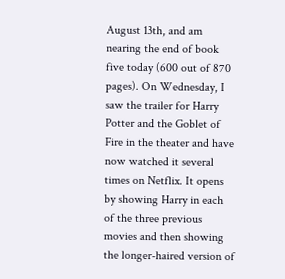August 13th, and am nearing the end of book five today (600 out of 870 pages). On Wednesday, I saw the trailer for Harry Potter and the Goblet of Fire in the theater and have now watched it several times on Netflix. It opens by showing Harry in each of the three previous movies and then showing the longer-haired version of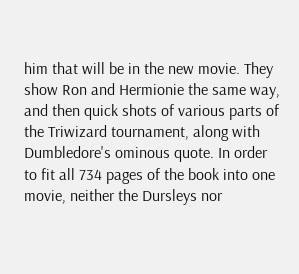him that will be in the new movie. They show Ron and Hermionie the same way, and then quick shots of various parts of the Triwizard tournament, along with Dumbledore's ominous quote. In order to fit all 734 pages of the book into one movie, neither the Dursleys nor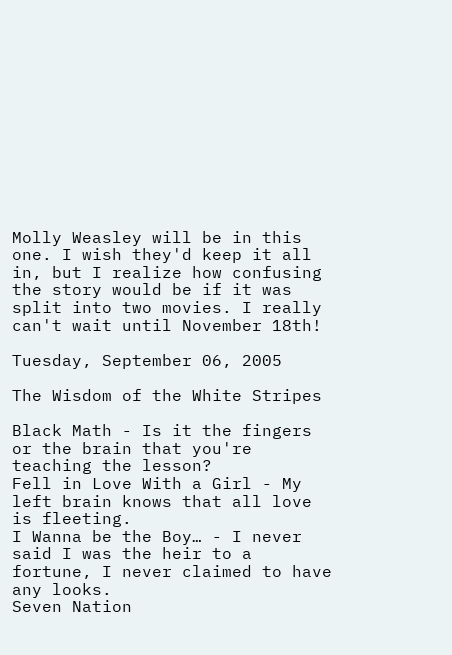Molly Weasley will be in this one. I wish they'd keep it all in, but I realize how confusing the story would be if it was split into two movies. I really can't wait until November 18th!

Tuesday, September 06, 2005

The Wisdom of the White Stripes

Black Math - Is it the fingers or the brain that you're teaching the lesson?
Fell in Love With a Girl - My left brain knows that all love is fleeting.
I Wanna be the Boy… - I never said I was the heir to a fortune, I never claimed to have any looks.
Seven Nation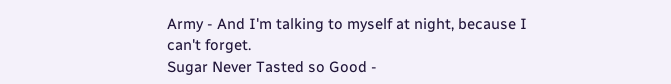Army - And I'm talking to myself at night, because I can't forget.
Sugar Never Tasted so Good -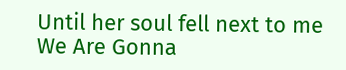Until her soul fell next to me
We Are Gonna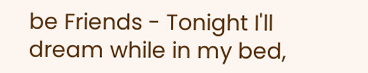be Friends - Tonight I'll dream while in my bed,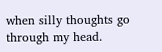when silly thoughts go through my head.